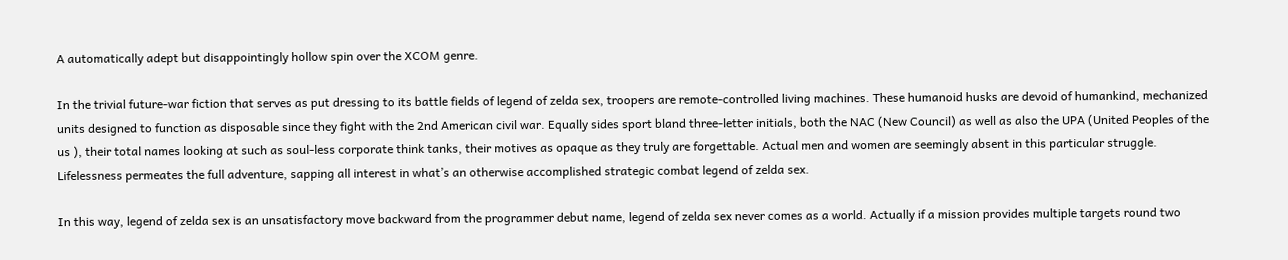A automatically adept but disappointingly hollow spin over the XCOM genre.

In the trivial future-war fiction that serves as put dressing to its battle fields of legend of zelda sex, troopers are remote-controlled living machines. These humanoid husks are devoid of humankind, mechanized units designed to function as disposable since they fight with the 2nd American civil war. Equally sides sport bland three-letter initials, both the NAC (New Council) as well as also the UPA (United Peoples of the us ), their total names looking at such as soul-less corporate think tanks, their motives as opaque as they truly are forgettable. Actual men and women are seemingly absent in this particular struggle. Lifelessness permeates the full adventure, sapping all interest in what’s an otherwise accomplished strategic combat legend of zelda sex.

In this way, legend of zelda sex is an unsatisfactory move backward from the programmer debut name, legend of zelda sex never comes as a world. Actually if a mission provides multiple targets round two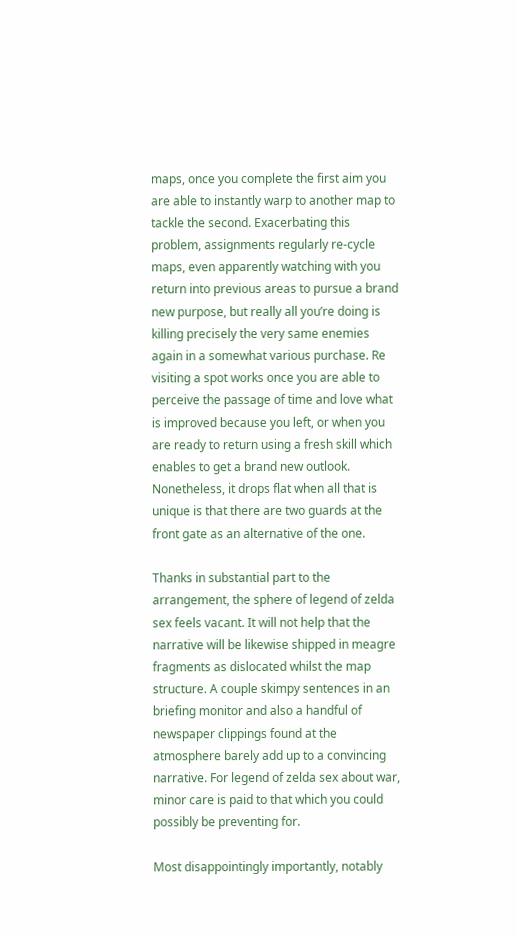maps, once you complete the first aim you are able to instantly warp to another map to tackle the second. Exacerbating this problem, assignments regularly re-cycle maps, even apparently watching with you return into previous areas to pursue a brand new purpose, but really all you’re doing is killing precisely the very same enemies again in a somewhat various purchase. Re visiting a spot works once you are able to perceive the passage of time and love what is improved because you left, or when you are ready to return using a fresh skill which enables to get a brand new outlook. Nonetheless, it drops flat when all that is unique is that there are two guards at the front gate as an alternative of the one.

Thanks in substantial part to the arrangement, the sphere of legend of zelda sex feels vacant. It will not help that the narrative will be likewise shipped in meagre fragments as dislocated whilst the map structure. A couple skimpy sentences in an briefing monitor and also a handful of newspaper clippings found at the atmosphere barely add up to a convincing narrative. For legend of zelda sex about war, minor care is paid to that which you could possibly be preventing for.

Most disappointingly importantly, notably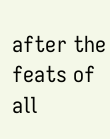after the feats of all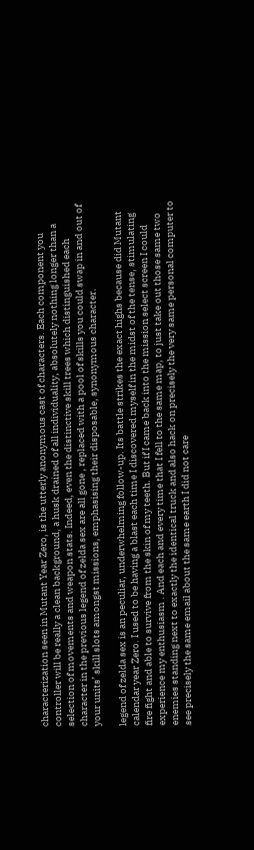characterization seen in Mutant Year Zero, is the utterly anonymous cast of characters. Each component you controller will be really a clean background, a husk drained of all individuality, absolutely nothing longer than a selection of movements and weapon stats. Indeed, even the distinctive skill trees which distinguished each character in the previous legend of zelda sex are all gone , replaced with a pool of skills you could swap in and out of your units’ skill slots amongst missions, emphasising their disposable, synonymous character.

legend of zelda sex is an peculiar, underwhelming follow-up. Its battle strikes the exact highs because did Mutant calendar year Zero. I used to be having a blast each time I discovered myself in the midst of the tense, stimulating fire fight and able to survive from the skin of my teeth. But if I came back into the mission select screen I could experience my enthusiasm . And each and every time that I fell to the same map, to just take out those same two enemies standing next to exactly the identical truck and also hack on precisely the very same personal computer to see precisely the same email about the same earth I did not care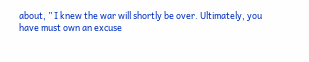about, ” I knew the war will shortly be over. Ultimately, you have must own an excuse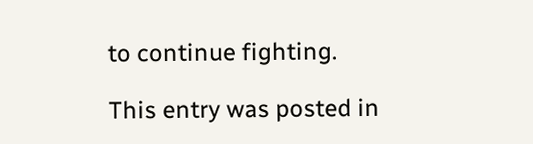to continue fighting.

This entry was posted in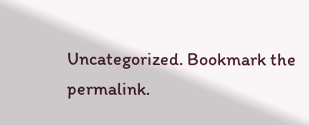Uncategorized. Bookmark the permalink.